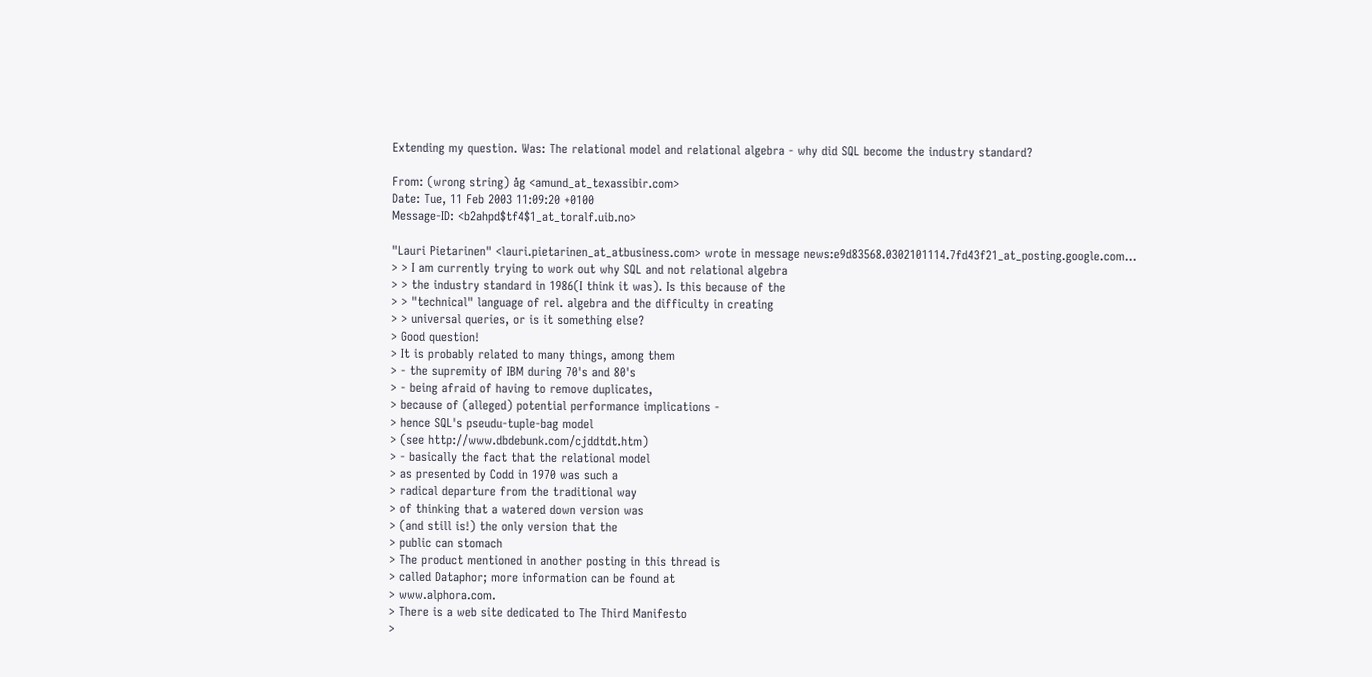Extending my question. Was: The relational model and relational algebra - why did SQL become the industry standard?

From: (wrong string) åg <amund_at_texassibir.com>
Date: Tue, 11 Feb 2003 11:09:20 +0100
Message-ID: <b2ahpd$tf4$1_at_toralf.uib.no>

"Lauri Pietarinen" <lauri.pietarinen_at_atbusiness.com> wrote in message news:e9d83568.0302101114.7fd43f21_at_posting.google.com...
> > I am currently trying to work out why SQL and not relational algebra
> > the industry standard in 1986(I think it was). Is this because of the
> > "technical" language of rel. algebra and the difficulty in creating
> > universal queries, or is it something else?
> Good question!
> It is probably related to many things, among them
> - the supremity of IBM during 70's and 80's
> - being afraid of having to remove duplicates,
> because of (alleged) potential performance implications -
> hence SQL's pseudu-tuple-bag model
> (see http://www.dbdebunk.com/cjddtdt.htm)
> - basically the fact that the relational model
> as presented by Codd in 1970 was such a
> radical departure from the traditional way
> of thinking that a watered down version was
> (and still is!) the only version that the
> public can stomach
> The product mentioned in another posting in this thread is
> called Dataphor; more information can be found at
> www.alphora.com.
> There is a web site dedicated to The Third Manifesto
>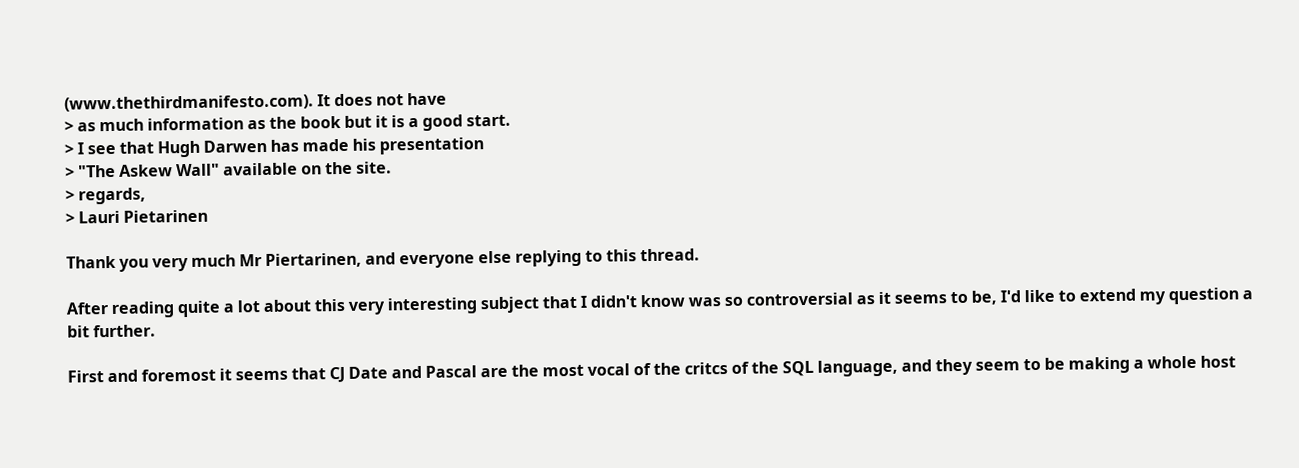(www.thethirdmanifesto.com). It does not have
> as much information as the book but it is a good start.
> I see that Hugh Darwen has made his presentation
> "The Askew Wall" available on the site.
> regards,
> Lauri Pietarinen

Thank you very much Mr Piertarinen, and everyone else replying to this thread.

After reading quite a lot about this very interesting subject that I didn't know was so controversial as it seems to be, I'd like to extend my question a bit further.

First and foremost it seems that CJ Date and Pascal are the most vocal of the critcs of the SQL language, and they seem to be making a whole host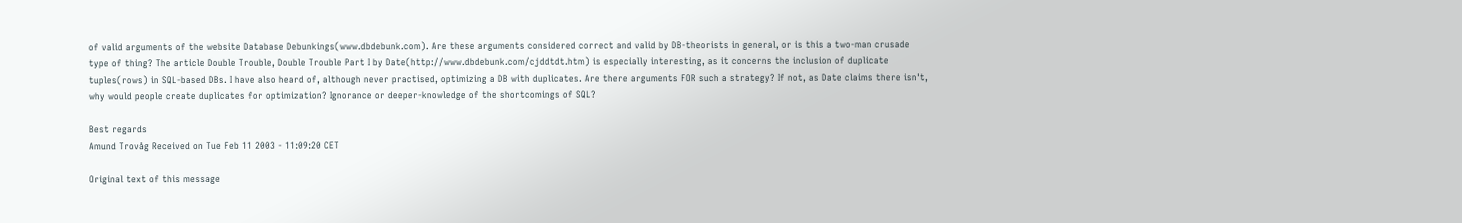of valid arguments of the website Database Debunkings(www.dbdebunk.com). Are these arguments considered correct and valid by DB-theorists in general, or is this a two-man crusade type of thing? The article Double Trouble, Double Trouble Part I by Date(http://www.dbdebunk.com/cjddtdt.htm) is especially interesting, as it concerns the inclusion of duplicate tuples(rows) in SQL-based DBs. I have also heard of, although never practised, optimizing a DB with duplicates. Are there arguments FOR such a strategy? If not, as Date claims there isn't, why would people create duplicates for optimization? Ignorance or deeper-knowledge of the shortcomings of SQL?

Best regards
Amund Trovåg Received on Tue Feb 11 2003 - 11:09:20 CET

Original text of this message